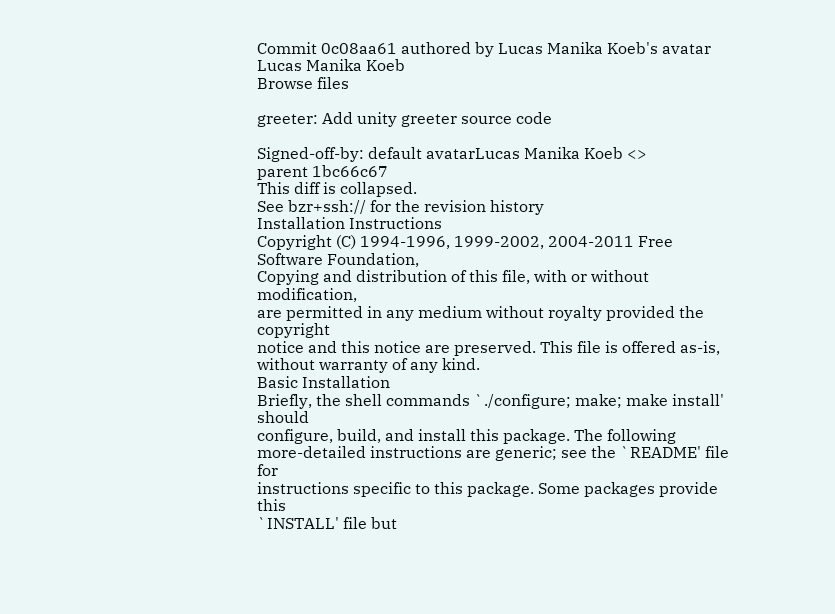Commit 0c08aa61 authored by Lucas Manika Koeb's avatar Lucas Manika Koeb
Browse files

greeter: Add unity greeter source code

Signed-off-by: default avatarLucas Manika Koeb <>
parent 1bc66c67
This diff is collapsed.
See bzr+ssh:// for the revision history
Installation Instructions
Copyright (C) 1994-1996, 1999-2002, 2004-2011 Free Software Foundation,
Copying and distribution of this file, with or without modification,
are permitted in any medium without royalty provided the copyright
notice and this notice are preserved. This file is offered as-is,
without warranty of any kind.
Basic Installation
Briefly, the shell commands `./configure; make; make install' should
configure, build, and install this package. The following
more-detailed instructions are generic; see the `README' file for
instructions specific to this package. Some packages provide this
`INSTALL' file but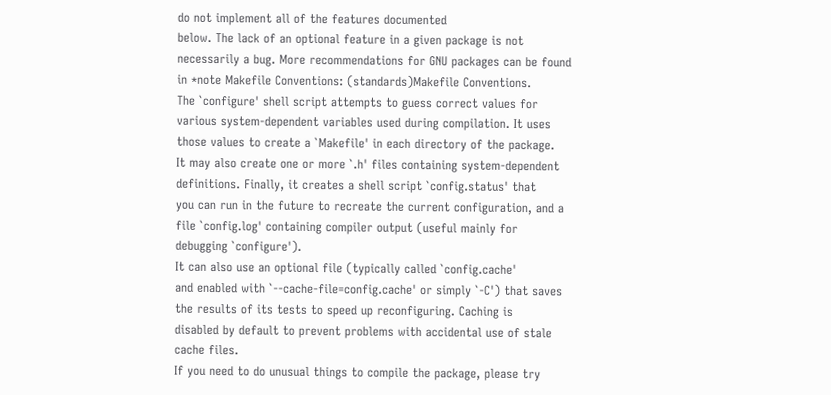do not implement all of the features documented
below. The lack of an optional feature in a given package is not
necessarily a bug. More recommendations for GNU packages can be found
in *note Makefile Conventions: (standards)Makefile Conventions.
The `configure' shell script attempts to guess correct values for
various system-dependent variables used during compilation. It uses
those values to create a `Makefile' in each directory of the package.
It may also create one or more `.h' files containing system-dependent
definitions. Finally, it creates a shell script `config.status' that
you can run in the future to recreate the current configuration, and a
file `config.log' containing compiler output (useful mainly for
debugging `configure').
It can also use an optional file (typically called `config.cache'
and enabled with `--cache-file=config.cache' or simply `-C') that saves
the results of its tests to speed up reconfiguring. Caching is
disabled by default to prevent problems with accidental use of stale
cache files.
If you need to do unusual things to compile the package, please try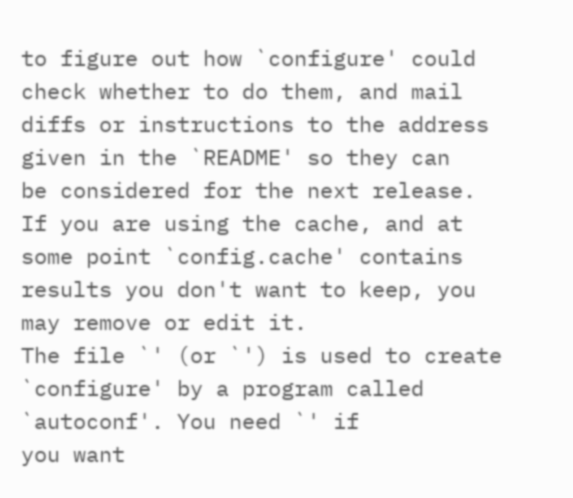to figure out how `configure' could check whether to do them, and mail
diffs or instructions to the address given in the `README' so they can
be considered for the next release. If you are using the cache, and at
some point `config.cache' contains results you don't want to keep, you
may remove or edit it.
The file `' (or `') is used to create
`configure' by a program called `autoconf'. You need `' if
you want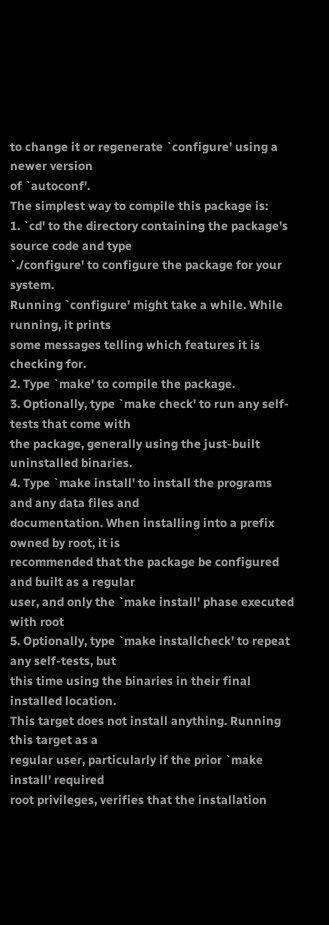to change it or regenerate `configure' using a newer version
of `autoconf'.
The simplest way to compile this package is:
1. `cd' to the directory containing the package's source code and type
`./configure' to configure the package for your system.
Running `configure' might take a while. While running, it prints
some messages telling which features it is checking for.
2. Type `make' to compile the package.
3. Optionally, type `make check' to run any self-tests that come with
the package, generally using the just-built uninstalled binaries.
4. Type `make install' to install the programs and any data files and
documentation. When installing into a prefix owned by root, it is
recommended that the package be configured and built as a regular
user, and only the `make install' phase executed with root
5. Optionally, type `make installcheck' to repeat any self-tests, but
this time using the binaries in their final installed location.
This target does not install anything. Running this target as a
regular user, particularly if the prior `make install' required
root privileges, verifies that the installation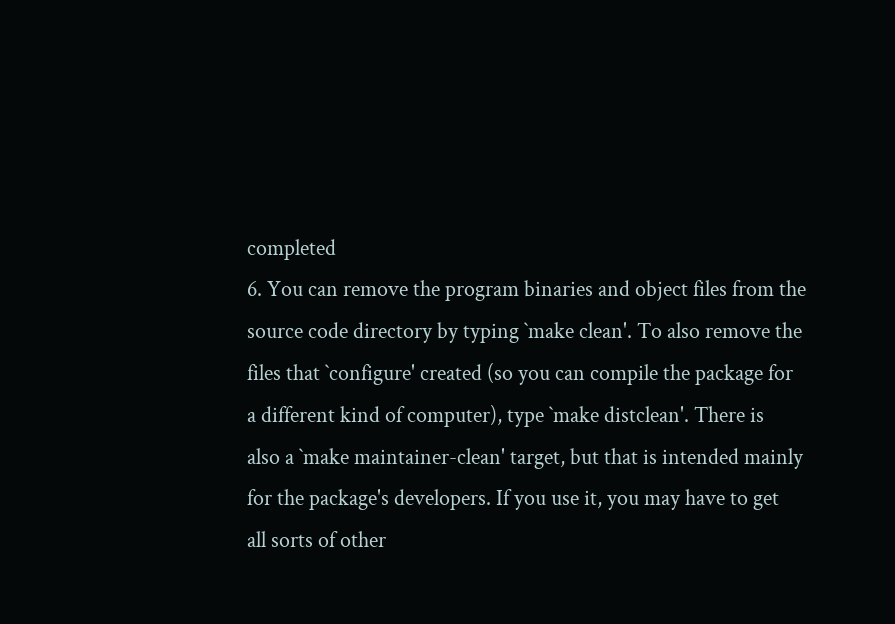completed
6. You can remove the program binaries and object files from the
source code directory by typing `make clean'. To also remove the
files that `configure' created (so you can compile the package for
a different kind of computer), type `make distclean'. There is
also a `make maintainer-clean' target, but that is intended mainly
for the package's developers. If you use it, you may have to get
all sorts of other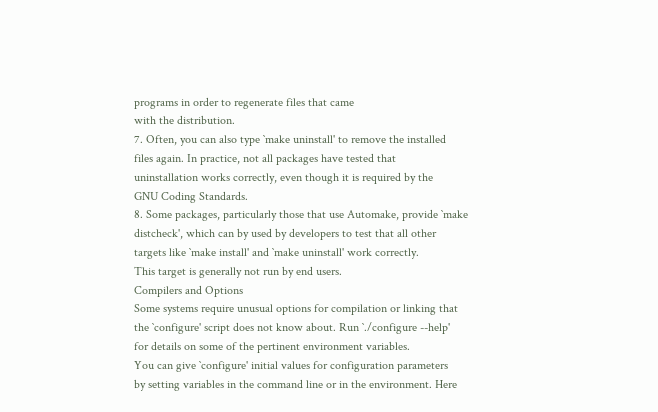programs in order to regenerate files that came
with the distribution.
7. Often, you can also type `make uninstall' to remove the installed
files again. In practice, not all packages have tested that
uninstallation works correctly, even though it is required by the
GNU Coding Standards.
8. Some packages, particularly those that use Automake, provide `make
distcheck', which can by used by developers to test that all other
targets like `make install' and `make uninstall' work correctly.
This target is generally not run by end users.
Compilers and Options
Some systems require unusual options for compilation or linking that
the `configure' script does not know about. Run `./configure --help'
for details on some of the pertinent environment variables.
You can give `configure' initial values for configuration parameters
by setting variables in the command line or in the environment. Here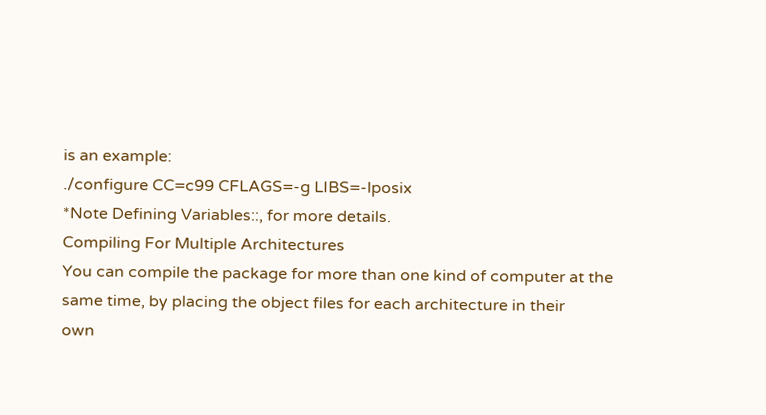is an example:
./configure CC=c99 CFLAGS=-g LIBS=-lposix
*Note Defining Variables::, for more details.
Compiling For Multiple Architectures
You can compile the package for more than one kind of computer at the
same time, by placing the object files for each architecture in their
own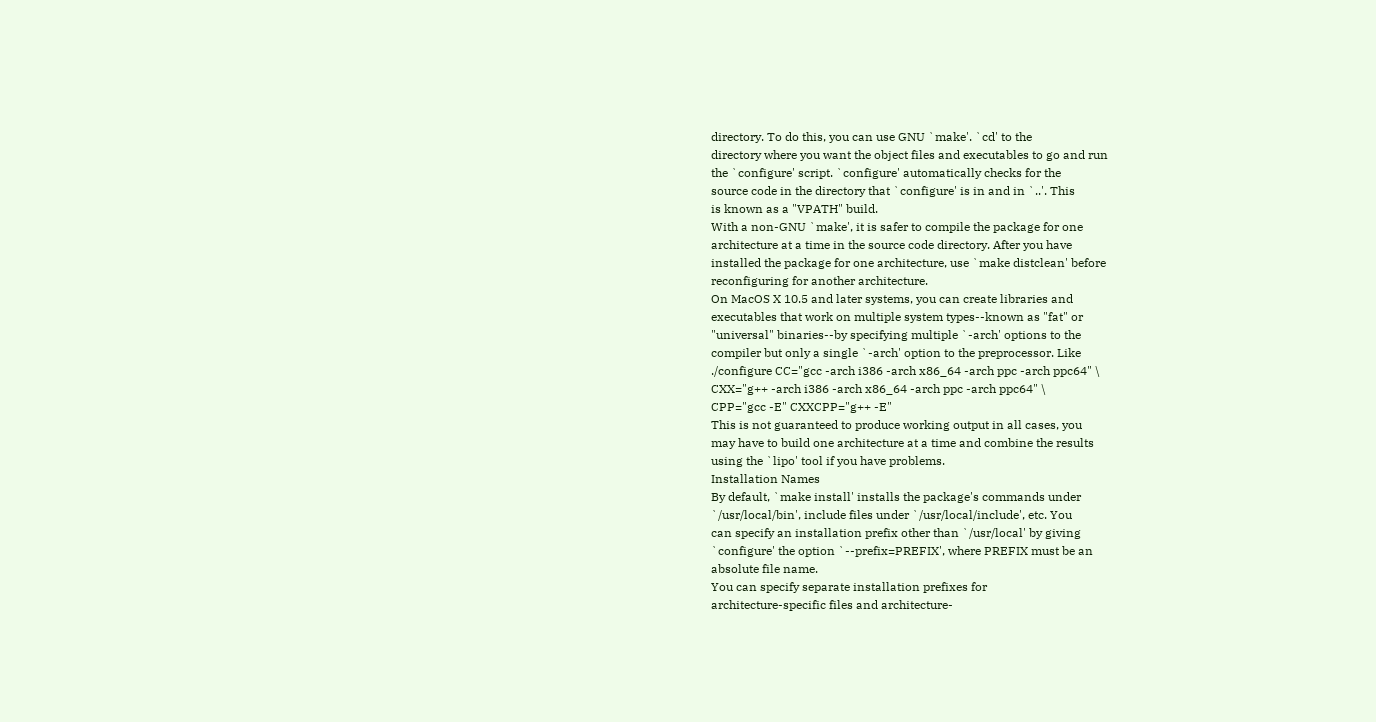directory. To do this, you can use GNU `make'. `cd' to the
directory where you want the object files and executables to go and run
the `configure' script. `configure' automatically checks for the
source code in the directory that `configure' is in and in `..'. This
is known as a "VPATH" build.
With a non-GNU `make', it is safer to compile the package for one
architecture at a time in the source code directory. After you have
installed the package for one architecture, use `make distclean' before
reconfiguring for another architecture.
On MacOS X 10.5 and later systems, you can create libraries and
executables that work on multiple system types--known as "fat" or
"universal" binaries--by specifying multiple `-arch' options to the
compiler but only a single `-arch' option to the preprocessor. Like
./configure CC="gcc -arch i386 -arch x86_64 -arch ppc -arch ppc64" \
CXX="g++ -arch i386 -arch x86_64 -arch ppc -arch ppc64" \
CPP="gcc -E" CXXCPP="g++ -E"
This is not guaranteed to produce working output in all cases, you
may have to build one architecture at a time and combine the results
using the `lipo' tool if you have problems.
Installation Names
By default, `make install' installs the package's commands under
`/usr/local/bin', include files under `/usr/local/include', etc. You
can specify an installation prefix other than `/usr/local' by giving
`configure' the option `--prefix=PREFIX', where PREFIX must be an
absolute file name.
You can specify separate installation prefixes for
architecture-specific files and architecture-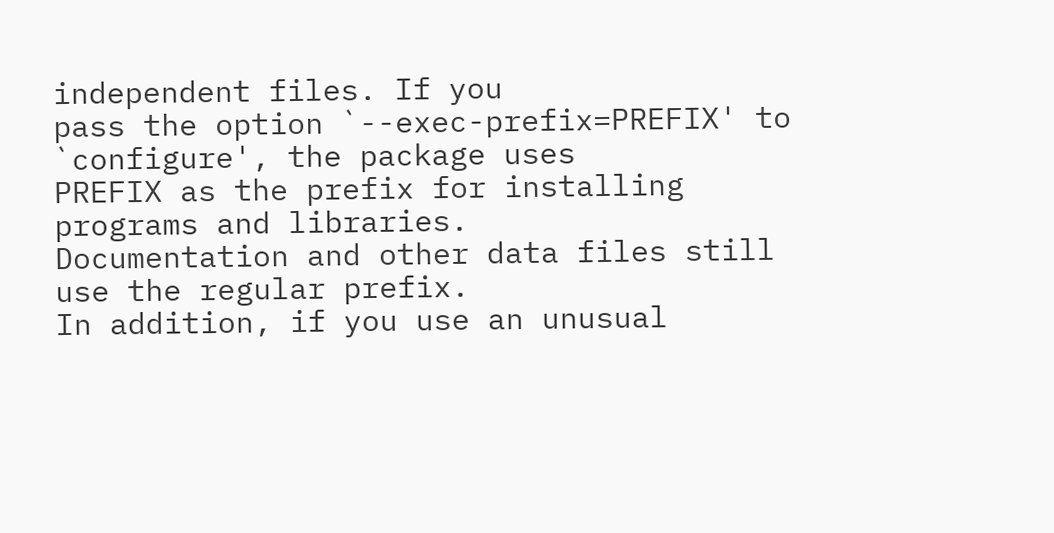independent files. If you
pass the option `--exec-prefix=PREFIX' to `configure', the package uses
PREFIX as the prefix for installing programs and libraries.
Documentation and other data files still use the regular prefix.
In addition, if you use an unusual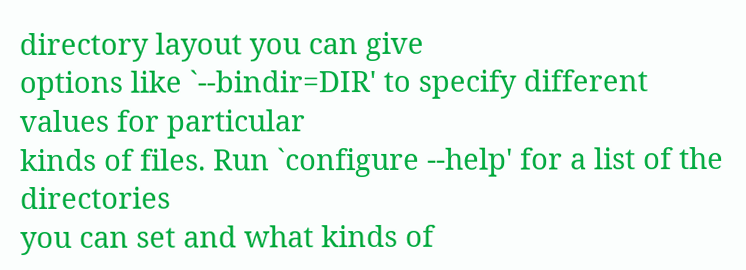directory layout you can give
options like `--bindir=DIR' to specify different values for particular
kinds of files. Run `configure --help' for a list of the directories
you can set and what kinds of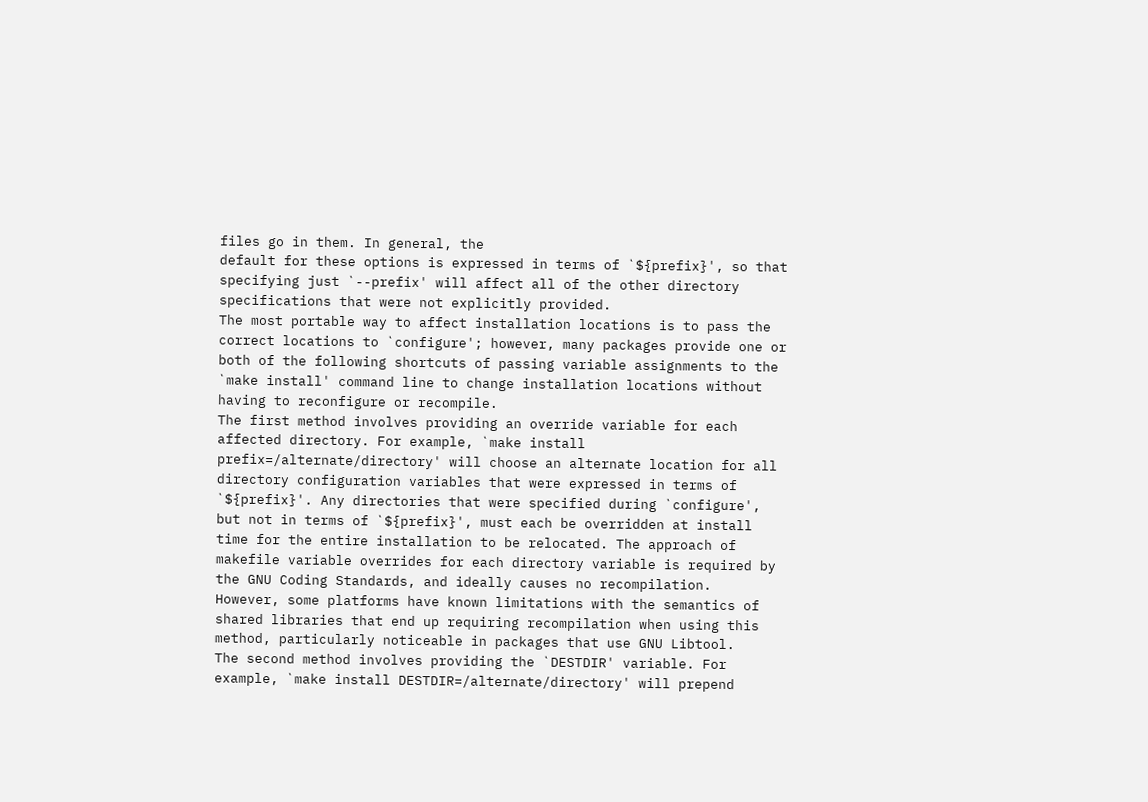files go in them. In general, the
default for these options is expressed in terms of `${prefix}', so that
specifying just `--prefix' will affect all of the other directory
specifications that were not explicitly provided.
The most portable way to affect installation locations is to pass the
correct locations to `configure'; however, many packages provide one or
both of the following shortcuts of passing variable assignments to the
`make install' command line to change installation locations without
having to reconfigure or recompile.
The first method involves providing an override variable for each
affected directory. For example, `make install
prefix=/alternate/directory' will choose an alternate location for all
directory configuration variables that were expressed in terms of
`${prefix}'. Any directories that were specified during `configure',
but not in terms of `${prefix}', must each be overridden at install
time for the entire installation to be relocated. The approach of
makefile variable overrides for each directory variable is required by
the GNU Coding Standards, and ideally causes no recompilation.
However, some platforms have known limitations with the semantics of
shared libraries that end up requiring recompilation when using this
method, particularly noticeable in packages that use GNU Libtool.
The second method involves providing the `DESTDIR' variable. For
example, `make install DESTDIR=/alternate/directory' will prepend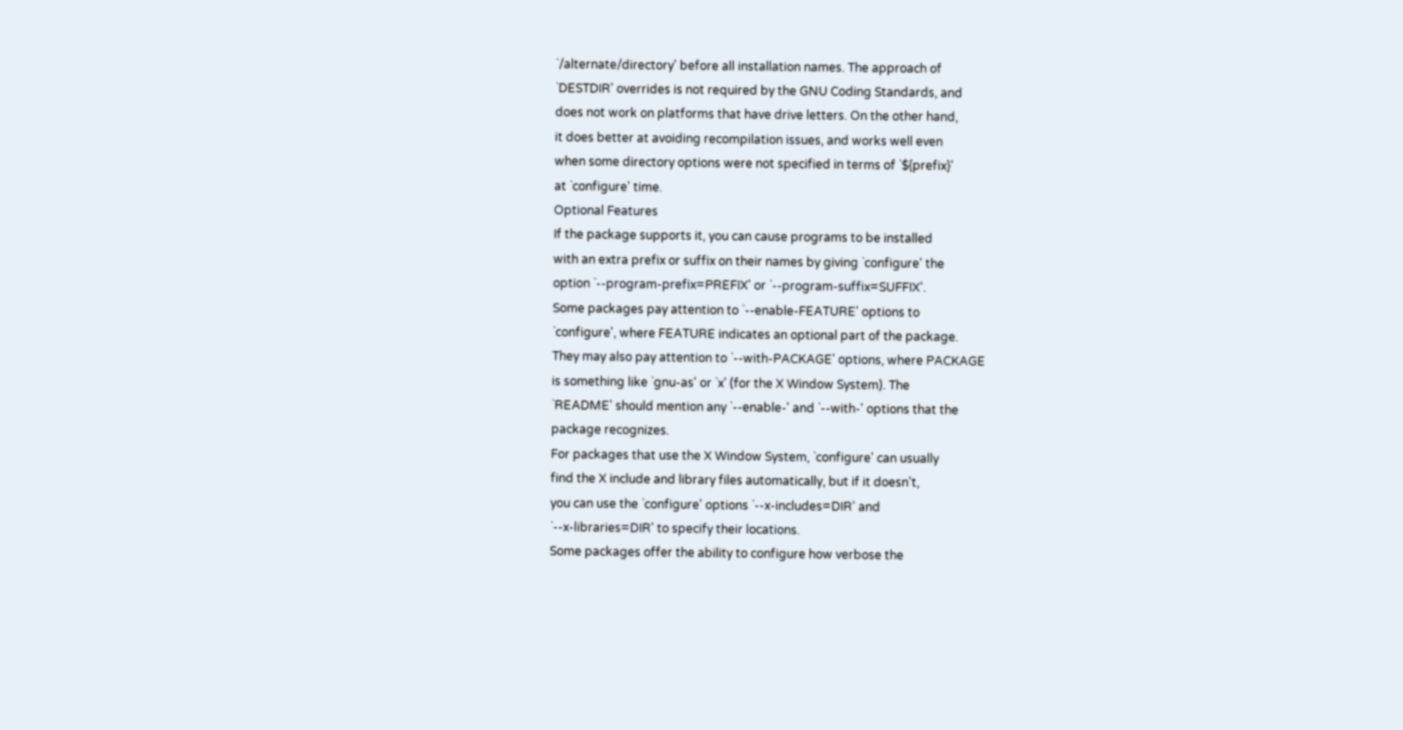`/alternate/directory' before all installation names. The approach of
`DESTDIR' overrides is not required by the GNU Coding Standards, and
does not work on platforms that have drive letters. On the other hand,
it does better at avoiding recompilation issues, and works well even
when some directory options were not specified in terms of `${prefix}'
at `configure' time.
Optional Features
If the package supports it, you can cause programs to be installed
with an extra prefix or suffix on their names by giving `configure' the
option `--program-prefix=PREFIX' or `--program-suffix=SUFFIX'.
Some packages pay attention to `--enable-FEATURE' options to
`configure', where FEATURE indicates an optional part of the package.
They may also pay attention to `--with-PACKAGE' options, where PACKAGE
is something like `gnu-as' or `x' (for the X Window System). The
`README' should mention any `--enable-' and `--with-' options that the
package recognizes.
For packages that use the X Window System, `configure' can usually
find the X include and library files automatically, but if it doesn't,
you can use the `configure' options `--x-includes=DIR' and
`--x-libraries=DIR' to specify their locations.
Some packages offer the ability to configure how verbose the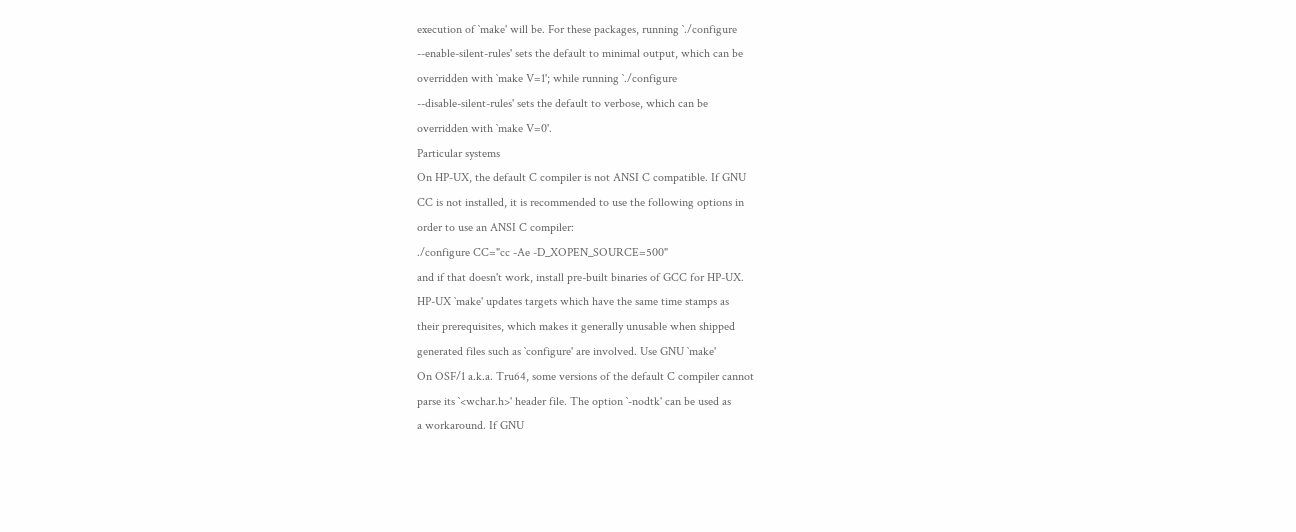execution of `make' will be. For these packages, running `./configure
--enable-silent-rules' sets the default to minimal output, which can be
overridden with `make V=1'; while running `./configure
--disable-silent-rules' sets the default to verbose, which can be
overridden with `make V=0'.
Particular systems
On HP-UX, the default C compiler is not ANSI C compatible. If GNU
CC is not installed, it is recommended to use the following options in
order to use an ANSI C compiler:
./configure CC="cc -Ae -D_XOPEN_SOURCE=500"
and if that doesn't work, install pre-built binaries of GCC for HP-UX.
HP-UX `make' updates targets which have the same time stamps as
their prerequisites, which makes it generally unusable when shipped
generated files such as `configure' are involved. Use GNU `make'
On OSF/1 a.k.a. Tru64, some versions of the default C compiler cannot
parse its `<wchar.h>' header file. The option `-nodtk' can be used as
a workaround. If GNU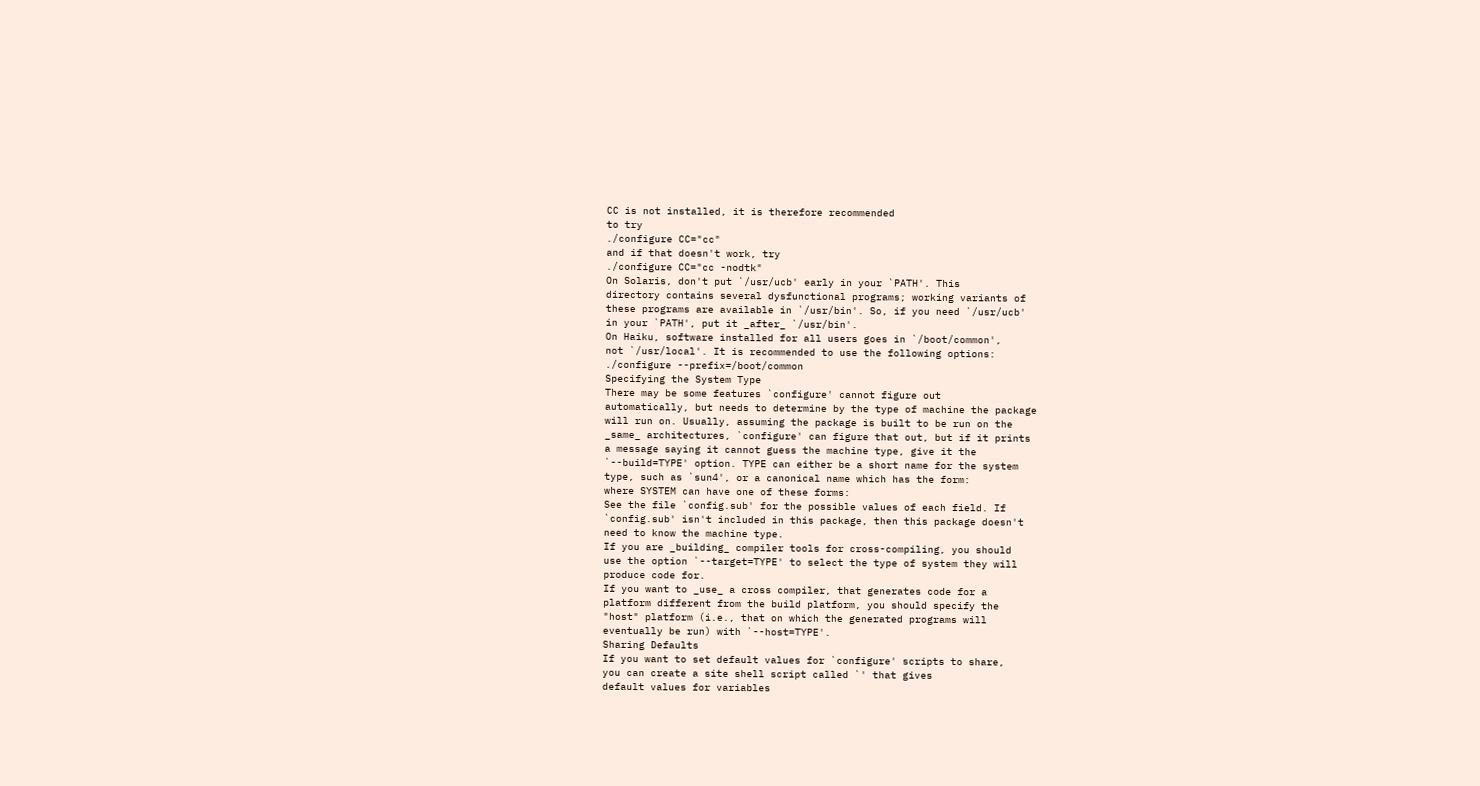CC is not installed, it is therefore recommended
to try
./configure CC="cc"
and if that doesn't work, try
./configure CC="cc -nodtk"
On Solaris, don't put `/usr/ucb' early in your `PATH'. This
directory contains several dysfunctional programs; working variants of
these programs are available in `/usr/bin'. So, if you need `/usr/ucb'
in your `PATH', put it _after_ `/usr/bin'.
On Haiku, software installed for all users goes in `/boot/common',
not `/usr/local'. It is recommended to use the following options:
./configure --prefix=/boot/common
Specifying the System Type
There may be some features `configure' cannot figure out
automatically, but needs to determine by the type of machine the package
will run on. Usually, assuming the package is built to be run on the
_same_ architectures, `configure' can figure that out, but if it prints
a message saying it cannot guess the machine type, give it the
`--build=TYPE' option. TYPE can either be a short name for the system
type, such as `sun4', or a canonical name which has the form:
where SYSTEM can have one of these forms:
See the file `config.sub' for the possible values of each field. If
`config.sub' isn't included in this package, then this package doesn't
need to know the machine type.
If you are _building_ compiler tools for cross-compiling, you should
use the option `--target=TYPE' to select the type of system they will
produce code for.
If you want to _use_ a cross compiler, that generates code for a
platform different from the build platform, you should specify the
"host" platform (i.e., that on which the generated programs will
eventually be run) with `--host=TYPE'.
Sharing Defaults
If you want to set default values for `configure' scripts to share,
you can create a site shell script called `' that gives
default values for variables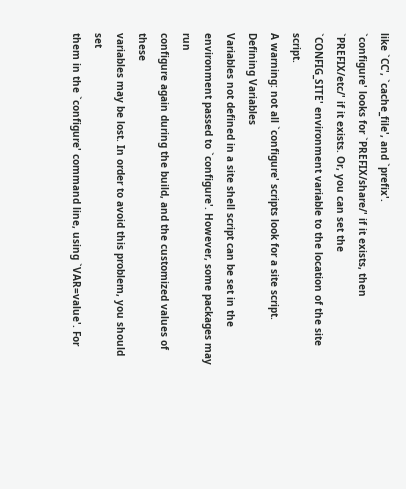like `CC', `cache_file', and `prefix'.
`configure' looks for `PREFIX/share/' if it exists, then
`PREFIX/etc/' if it exists. Or, you can set the
`CONFIG_SITE' environment variable to the location of the site script.
A warning: not all `configure' scripts look for a site script.
Defining Variables
Variables not defined in a site shell script can be set in the
environment passed to `configure'. However, some packages may run
configure again during the build, and the customized values of these
variables may be lost. In order to avoid this problem, you should set
them in the `configure' command line, using `VAR=value'. For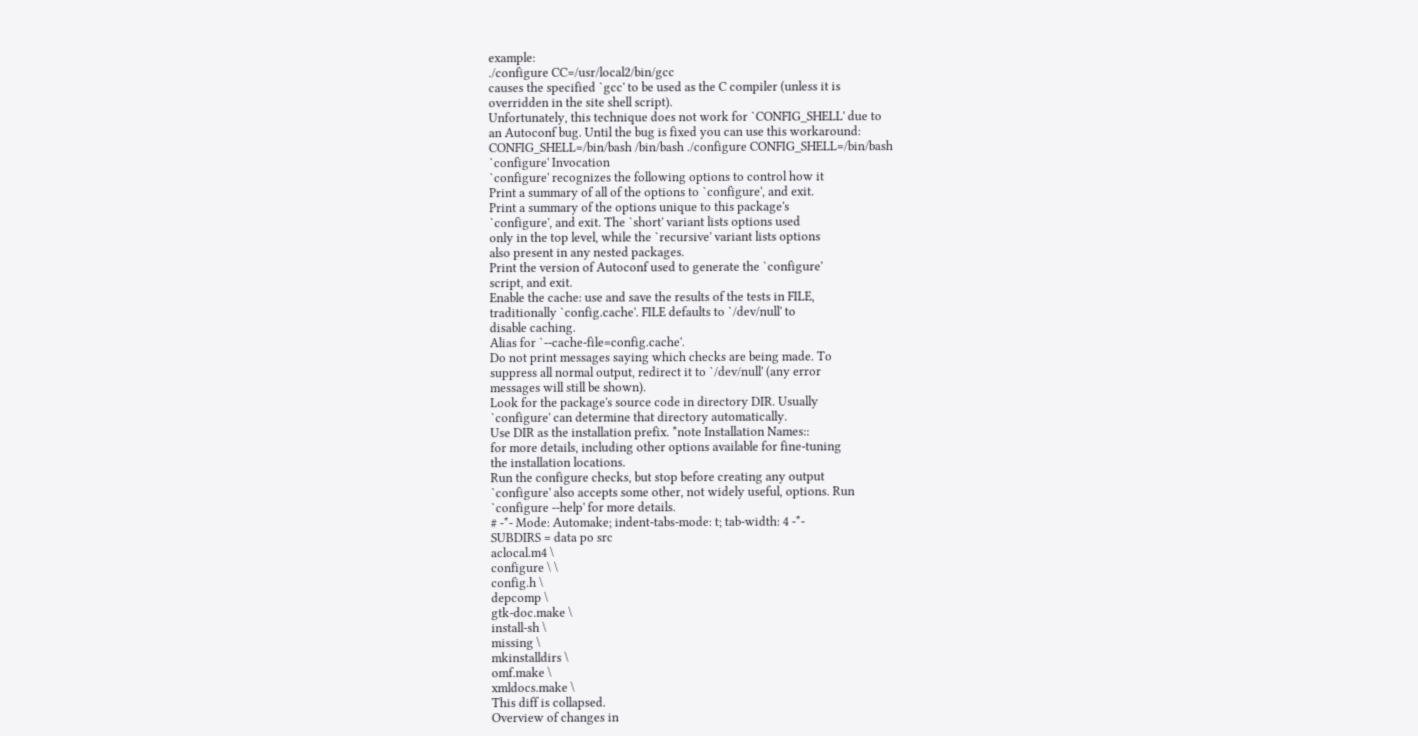example:
./configure CC=/usr/local2/bin/gcc
causes the specified `gcc' to be used as the C compiler (unless it is
overridden in the site shell script).
Unfortunately, this technique does not work for `CONFIG_SHELL' due to
an Autoconf bug. Until the bug is fixed you can use this workaround:
CONFIG_SHELL=/bin/bash /bin/bash ./configure CONFIG_SHELL=/bin/bash
`configure' Invocation
`configure' recognizes the following options to control how it
Print a summary of all of the options to `configure', and exit.
Print a summary of the options unique to this package's
`configure', and exit. The `short' variant lists options used
only in the top level, while the `recursive' variant lists options
also present in any nested packages.
Print the version of Autoconf used to generate the `configure'
script, and exit.
Enable the cache: use and save the results of the tests in FILE,
traditionally `config.cache'. FILE defaults to `/dev/null' to
disable caching.
Alias for `--cache-file=config.cache'.
Do not print messages saying which checks are being made. To
suppress all normal output, redirect it to `/dev/null' (any error
messages will still be shown).
Look for the package's source code in directory DIR. Usually
`configure' can determine that directory automatically.
Use DIR as the installation prefix. *note Installation Names::
for more details, including other options available for fine-tuning
the installation locations.
Run the configure checks, but stop before creating any output
`configure' also accepts some other, not widely useful, options. Run
`configure --help' for more details.
# -*- Mode: Automake; indent-tabs-mode: t; tab-width: 4 -*-
SUBDIRS = data po src
aclocal.m4 \
configure \ \
config.h \
depcomp \
gtk-doc.make \
install-sh \
missing \
mkinstalldirs \
omf.make \
xmldocs.make \
This diff is collapsed.
Overview of changes in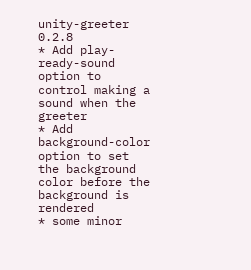unity-greeter 0.2.8
* Add play-ready-sound option to control making a sound when the greeter
* Add background-color option to set the background color before the
background is rendered
* some minor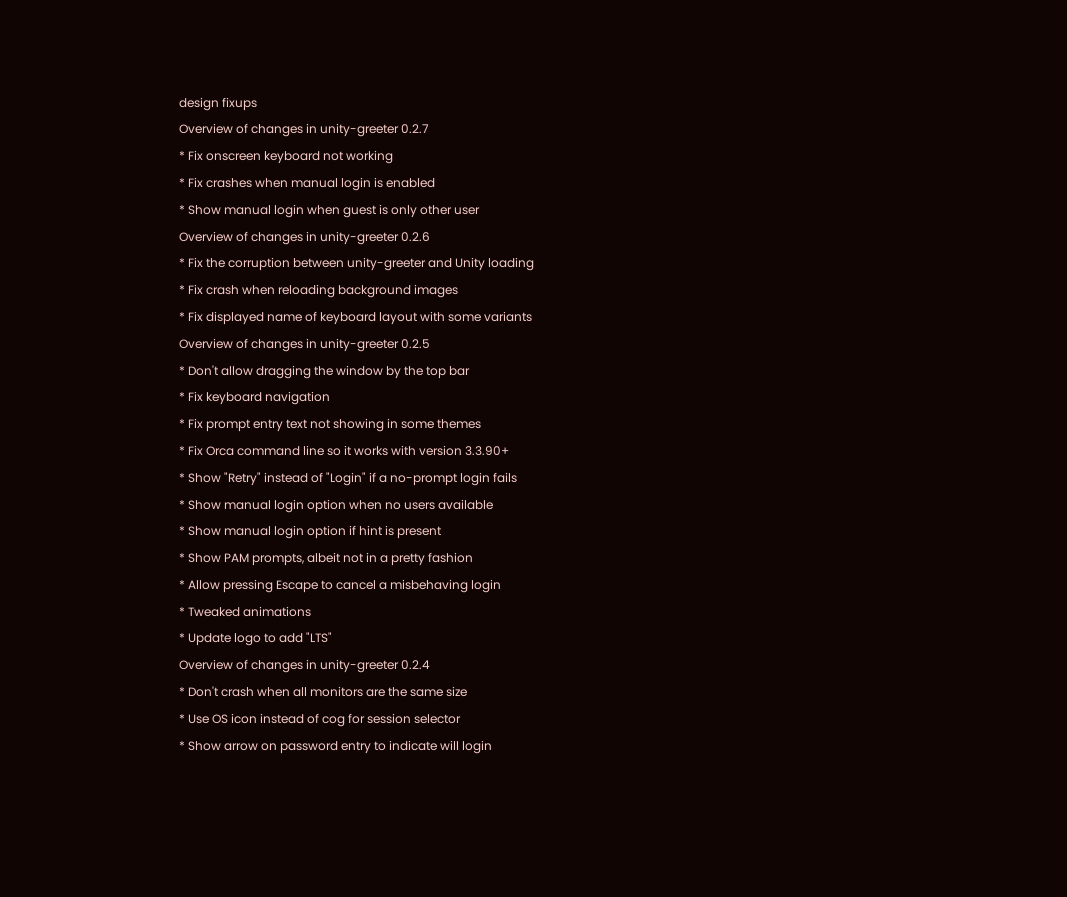design fixups
Overview of changes in unity-greeter 0.2.7
* Fix onscreen keyboard not working
* Fix crashes when manual login is enabled
* Show manual login when guest is only other user
Overview of changes in unity-greeter 0.2.6
* Fix the corruption between unity-greeter and Unity loading
* Fix crash when reloading background images
* Fix displayed name of keyboard layout with some variants
Overview of changes in unity-greeter 0.2.5
* Don't allow dragging the window by the top bar
* Fix keyboard navigation
* Fix prompt entry text not showing in some themes
* Fix Orca command line so it works with version 3.3.90+
* Show "Retry" instead of "Login" if a no-prompt login fails
* Show manual login option when no users available
* Show manual login option if hint is present
* Show PAM prompts, albeit not in a pretty fashion
* Allow pressing Escape to cancel a misbehaving login
* Tweaked animations
* Update logo to add "LTS"
Overview of changes in unity-greeter 0.2.4
* Don't crash when all monitors are the same size
* Use OS icon instead of cog for session selector
* Show arrow on password entry to indicate will login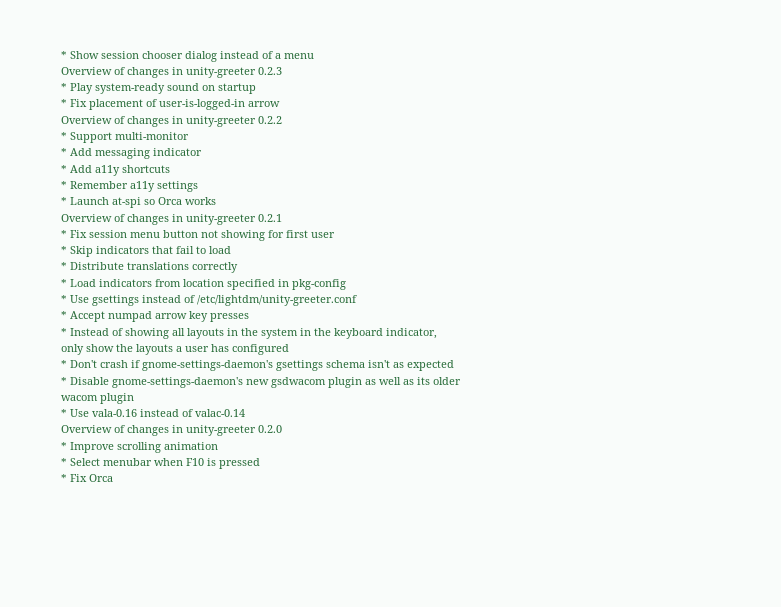* Show session chooser dialog instead of a menu
Overview of changes in unity-greeter 0.2.3
* Play system-ready sound on startup
* Fix placement of user-is-logged-in arrow
Overview of changes in unity-greeter 0.2.2
* Support multi-monitor
* Add messaging indicator
* Add a11y shortcuts
* Remember a11y settings
* Launch at-spi so Orca works
Overview of changes in unity-greeter 0.2.1
* Fix session menu button not showing for first user
* Skip indicators that fail to load
* Distribute translations correctly
* Load indicators from location specified in pkg-config
* Use gsettings instead of /etc/lightdm/unity-greeter.conf
* Accept numpad arrow key presses
* Instead of showing all layouts in the system in the keyboard indicator,
only show the layouts a user has configured
* Don't crash if gnome-settings-daemon's gsettings schema isn't as expected
* Disable gnome-settings-daemon's new gsdwacom plugin as well as its older
wacom plugin
* Use vala-0.16 instead of valac-0.14
Overview of changes in unity-greeter 0.2.0
* Improve scrolling animation
* Select menubar when F10 is pressed
* Fix Orca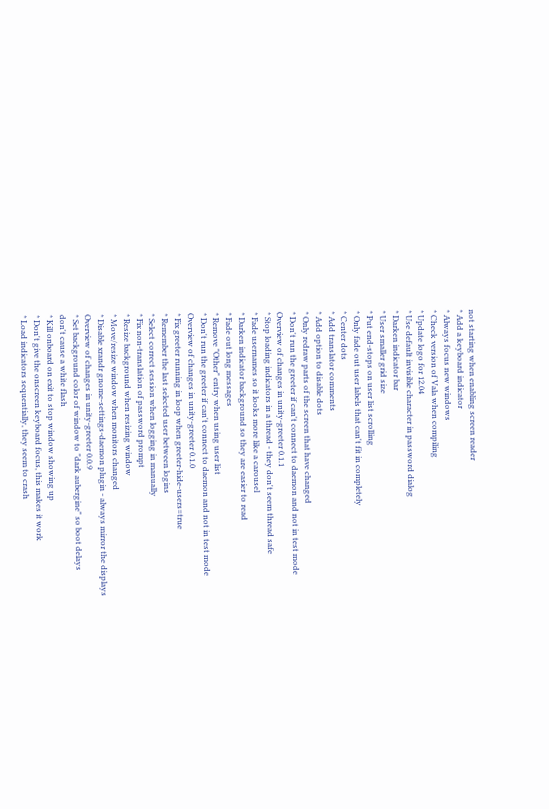not starting when enabling screen reader
* Add a keyboard indicator
* Always focus new windows
* Check version of Vala when compiling
* Update logo for 12.04
* Use default invisible character in password dialog
* Darken indicator bar
* User smaller grid size
* Put end-stops on user list scrolling
* Only fade out user labels that can't fit in completely
* Center dots
* Add translator comments
* Add option to disable dots
* Only redraw parts of the screen that have changed
* Don't run the greeter if can't connect to daemon and not in test mode
Overview of changes in unity-greeter 0.1.1
* Stop loading indicators in a thread - they don't seem thread safe
* Fade usernames so it looks more like a carousel
* Darken indicator background so they are easier to read
* Fade out long messages
* Remove "Other" entry when using user list
* Don't run the greeter if can't connect to daemon and not in test mode
Overview of changes in unity-greeter 0.1.0
* Fix greeter running in loop when greeter-hide-users=true
* Remember the last selected user between logins
* Select correct session when logging in manually
* Fix non-translation of password prompt
* Resize background when resizing window
* Move/resize window when monitors changed
* Disable xrandr gnome-settings-daemon plugin - always mirror the displays
Overview of changes in unity-greeter 0.0.9
* Set background color of window to "dark aubergine" so boot delays
don't cause a white flash
* Kill onboard on exit to stop window showing up
* Don't give the onscreen keyboard focus, this makes it work
* Load indicators sequentially, they seem to crash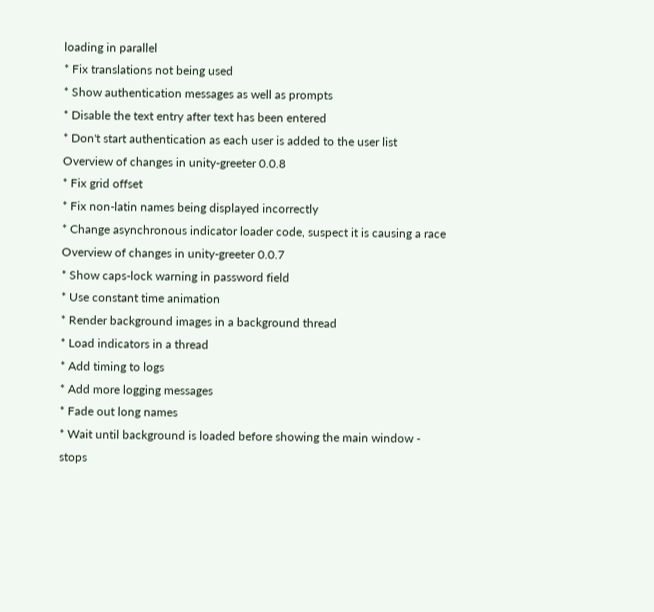loading in parallel
* Fix translations not being used
* Show authentication messages as well as prompts
* Disable the text entry after text has been entered
* Don't start authentication as each user is added to the user list
Overview of changes in unity-greeter 0.0.8
* Fix grid offset
* Fix non-latin names being displayed incorrectly
* Change asynchronous indicator loader code, suspect it is causing a race
Overview of changes in unity-greeter 0.0.7
* Show caps-lock warning in password field
* Use constant time animation
* Render background images in a background thread
* Load indicators in a thread
* Add timing to logs
* Add more logging messages
* Fade out long names
* Wait until background is loaded before showing the main window - stops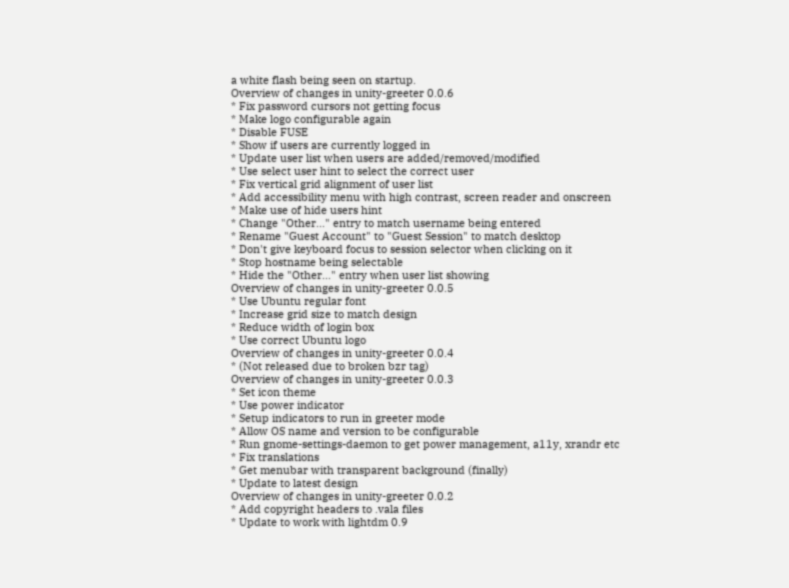a white flash being seen on startup.
Overview of changes in unity-greeter 0.0.6
* Fix password cursors not getting focus
* Make logo configurable again
* Disable FUSE
* Show if users are currently logged in
* Update user list when users are added/removed/modified
* Use select user hint to select the correct user
* Fix vertical grid alignment of user list
* Add accessibility menu with high contrast, screen reader and onscreen
* Make use of hide users hint
* Change "Other..." entry to match username being entered
* Rename "Guest Account" to "Guest Session" to match desktop
* Don't give keyboard focus to session selector when clicking on it
* Stop hostname being selectable
* Hide the "Other..." entry when user list showing
Overview of changes in unity-greeter 0.0.5
* Use Ubuntu regular font
* Increase grid size to match design
* Reduce width of login box
* Use correct Ubuntu logo
Overview of changes in unity-greeter 0.0.4
* (Not released due to broken bzr tag)
Overview of changes in unity-greeter 0.0.3
* Set icon theme
* Use power indicator
* Setup indicators to run in greeter mode
* Allow OS name and version to be configurable
* Run gnome-settings-daemon to get power management, a11y, xrandr etc
* Fix translations
* Get menubar with transparent background (finally)
* Update to latest design
Overview of changes in unity-greeter 0.0.2
* Add copyright headers to .vala files
* Update to work with lightdm 0.9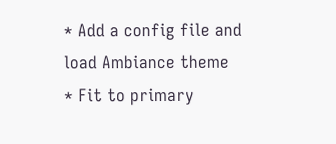* Add a config file and load Ambiance theme
* Fit to primary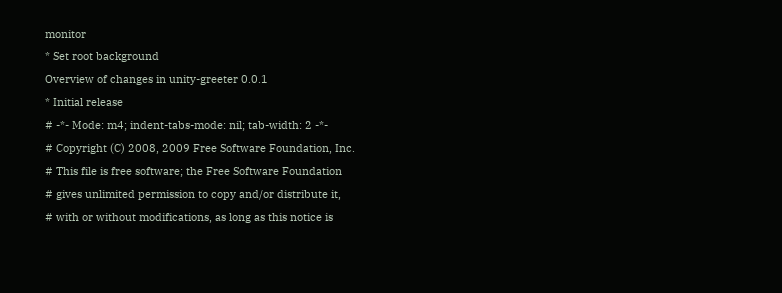monitor
* Set root background
Overview of changes in unity-greeter 0.0.1
* Initial release
# -*- Mode: m4; indent-tabs-mode: nil; tab-width: 2 -*-
# Copyright (C) 2008, 2009 Free Software Foundation, Inc.
# This file is free software; the Free Software Foundation
# gives unlimited permission to copy and/or distribute it,
# with or without modifications, as long as this notice is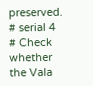preserved.
# serial 4
# Check whether the Vala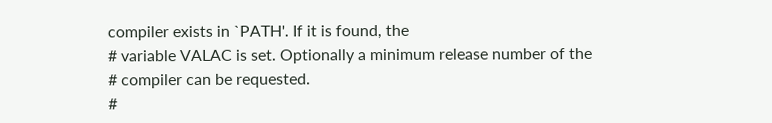compiler exists in `PATH'. If it is found, the
# variable VALAC is set. Optionally a minimum release number of the
# compiler can be requested.
#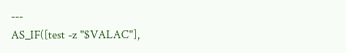---
AS_IF([test -z "$VALAC"],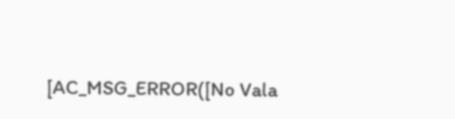[AC_MSG_ERROR([No Vala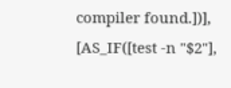compiler found.])],
[AS_IF([test -n "$2"],